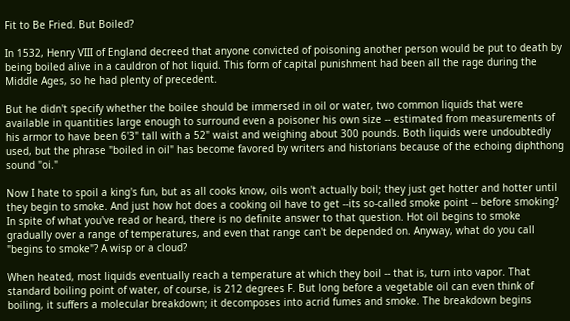Fit to Be Fried. But Boiled?

In 1532, Henry VIII of England decreed that anyone convicted of poisoning another person would be put to death by being boiled alive in a cauldron of hot liquid. This form of capital punishment had been all the rage during the Middle Ages, so he had plenty of precedent.

But he didn't specify whether the boilee should be immersed in oil or water, two common liquids that were available in quantities large enough to surround even a poisoner his own size -- estimated from measurements of his armor to have been 6'3" tall with a 52" waist and weighing about 300 pounds. Both liquids were undoubtedly used, but the phrase "boiled in oil" has become favored by writers and historians because of the echoing diphthong sound "oi."

Now I hate to spoil a king's fun, but as all cooks know, oils won't actually boil; they just get hotter and hotter until they begin to smoke. And just how hot does a cooking oil have to get --its so-called smoke point -- before smoking? In spite of what you've read or heard, there is no definite answer to that question. Hot oil begins to smoke gradually over a range of temperatures, and even that range can't be depended on. Anyway, what do you call "begins to smoke"? A wisp or a cloud?

When heated, most liquids eventually reach a temperature at which they boil -- that is, turn into vapor. That standard boiling point of water, of course, is 212 degrees F. But long before a vegetable oil can even think of boiling, it suffers a molecular breakdown; it decomposes into acrid fumes and smoke. The breakdown begins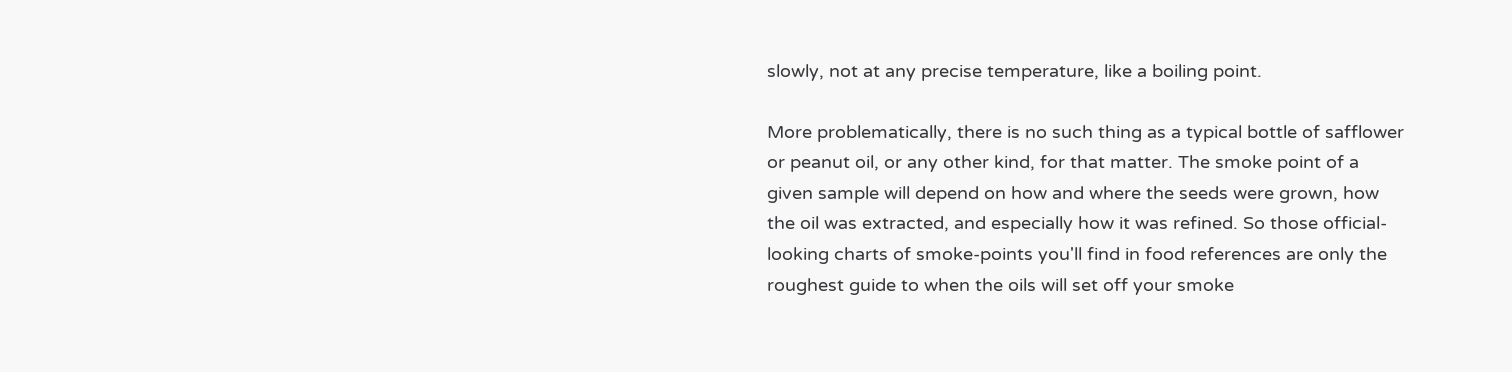slowly, not at any precise temperature, like a boiling point.

More problematically, there is no such thing as a typical bottle of safflower or peanut oil, or any other kind, for that matter. The smoke point of a given sample will depend on how and where the seeds were grown, how the oil was extracted, and especially how it was refined. So those official-looking charts of smoke-points you'll find in food references are only the roughest guide to when the oils will set off your smoke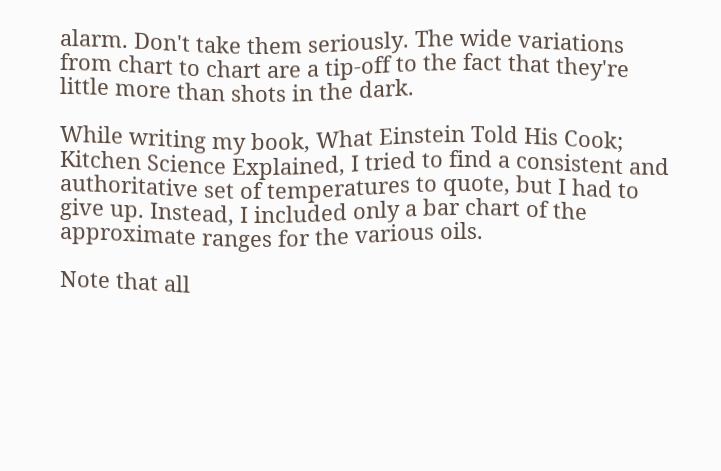alarm. Don't take them seriously. The wide variations from chart to chart are a tip-off to the fact that they're little more than shots in the dark.

While writing my book, What Einstein Told His Cook; Kitchen Science Explained, I tried to find a consistent and authoritative set of temperatures to quote, but I had to give up. Instead, I included only a bar chart of the approximate ranges for the various oils.

Note that all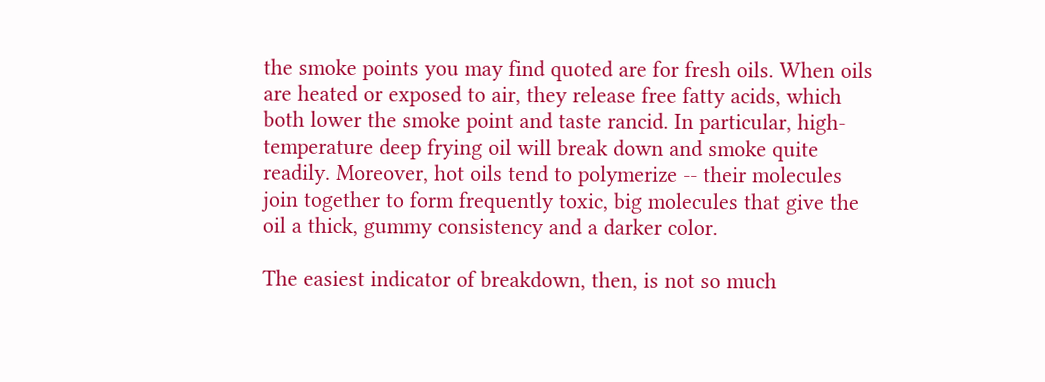the smoke points you may find quoted are for fresh oils. When oils are heated or exposed to air, they release free fatty acids, which both lower the smoke point and taste rancid. In particular, high-temperature deep frying oil will break down and smoke quite readily. Moreover, hot oils tend to polymerize -- their molecules join together to form frequently toxic, big molecules that give the oil a thick, gummy consistency and a darker color.

The easiest indicator of breakdown, then, is not so much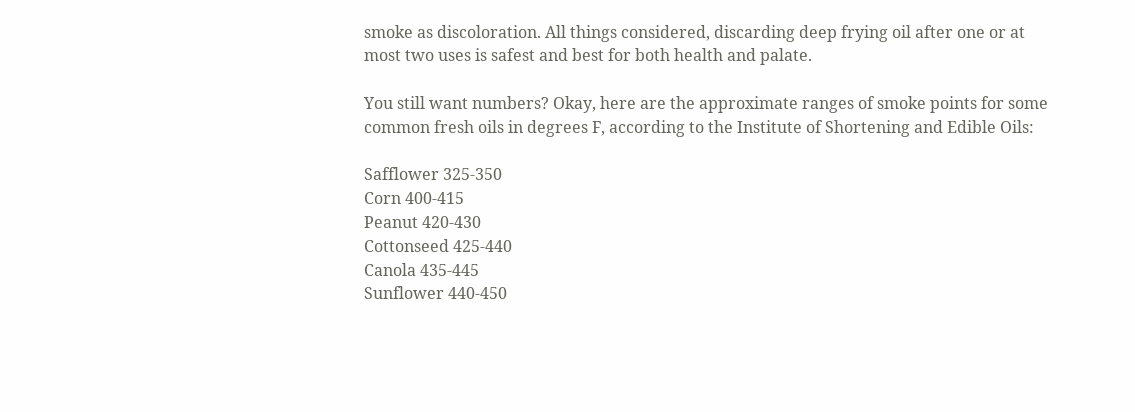smoke as discoloration. All things considered, discarding deep frying oil after one or at most two uses is safest and best for both health and palate.

You still want numbers? Okay, here are the approximate ranges of smoke points for some common fresh oils in degrees F, according to the Institute of Shortening and Edible Oils:

Safflower 325-350
Corn 400-415
Peanut 420-430
Cottonseed 425-440
Canola 435-445
Sunflower 440-450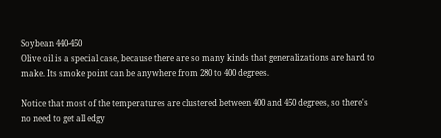Soybean 440-450
Olive oil is a special case, because there are so many kinds that generalizations are hard to make. Its smoke point can be anywhere from 280 to 400 degrees.

Notice that most of the temperatures are clustered between 400 and 450 degrees, so there's no need to get all edgy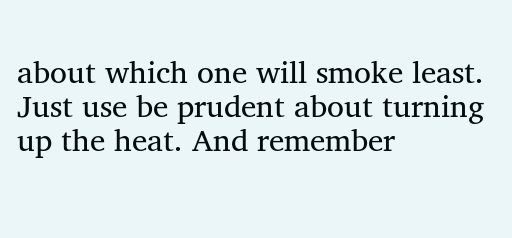about which one will smoke least. Just use be prudent about turning up the heat. And remember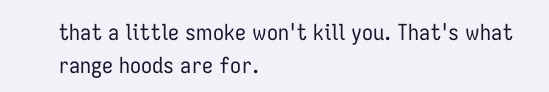that a little smoke won't kill you. That's what range hoods are for.